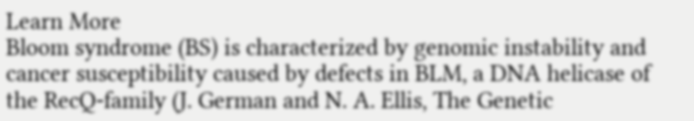Learn More
Bloom syndrome (BS) is characterized by genomic instability and cancer susceptibility caused by defects in BLM, a DNA helicase of the RecQ-family (J. German and N. A. Ellis, The Genetic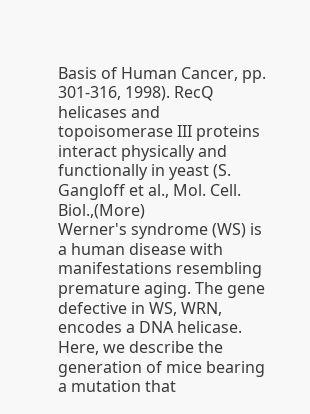Basis of Human Cancer, pp. 301-316, 1998). RecQ helicases and topoisomerase III proteins interact physically and functionally in yeast (S. Gangloff et al., Mol. Cell. Biol.,(More)
Werner's syndrome (WS) is a human disease with manifestations resembling premature aging. The gene defective in WS, WRN, encodes a DNA helicase. Here, we describe the generation of mice bearing a mutation that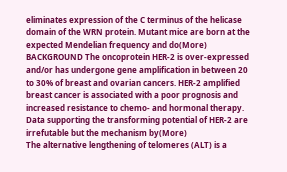eliminates expression of the C terminus of the helicase domain of the WRN protein. Mutant mice are born at the expected Mendelian frequency and do(More)
BACKGROUND The oncoprotein HER-2 is over-expressed and/or has undergone gene amplification in between 20 to 30% of breast and ovarian cancers. HER-2 amplified breast cancer is associated with a poor prognosis and increased resistance to chemo- and hormonal therapy. Data supporting the transforming potential of HER-2 are irrefutable but the mechanism by(More)
The alternative lengthening of telomeres (ALT) is a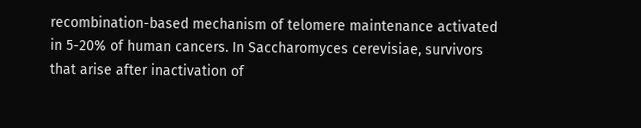recombination-based mechanism of telomere maintenance activated in 5-20% of human cancers. In Saccharomyces cerevisiae, survivors that arise after inactivation of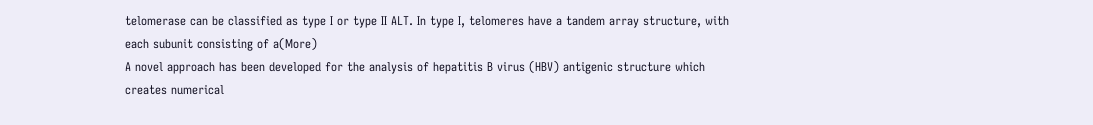telomerase can be classified as type I or type II ALT. In type I, telomeres have a tandem array structure, with each subunit consisting of a(More)
A novel approach has been developed for the analysis of hepatitis B virus (HBV) antigenic structure which creates numerical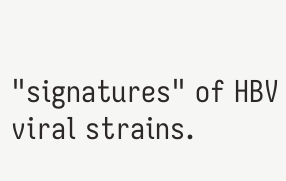"signatures" of HBV viral strains.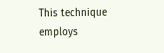This technique employs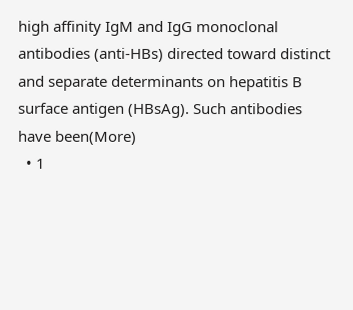high affinity IgM and IgG monoclonal antibodies (anti-HBs) directed toward distinct and separate determinants on hepatitis B surface antigen (HBsAg). Such antibodies have been(More)
  • 1